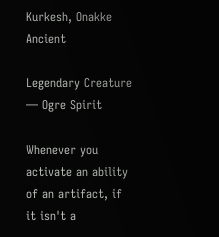Kurkesh, Onakke Ancient

Legendary Creature — Ogre Spirit

Whenever you activate an ability of an artifact, if it isn't a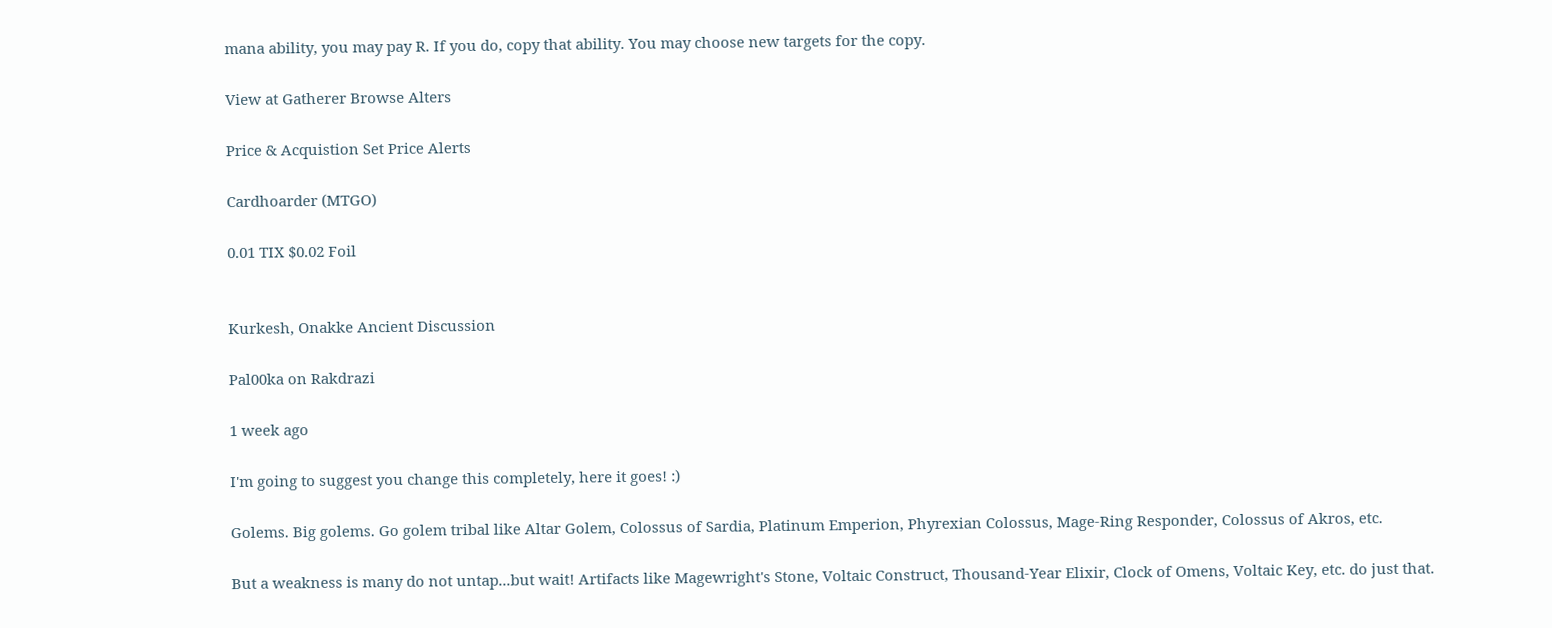mana ability, you may pay R. If you do, copy that ability. You may choose new targets for the copy.

View at Gatherer Browse Alters

Price & Acquistion Set Price Alerts

Cardhoarder (MTGO)

0.01 TIX $0.02 Foil


Kurkesh, Onakke Ancient Discussion

Pal00ka on Rakdrazi

1 week ago

I'm going to suggest you change this completely, here it goes! :)

Golems. Big golems. Go golem tribal like Altar Golem, Colossus of Sardia, Platinum Emperion, Phyrexian Colossus, Mage-Ring Responder, Colossus of Akros, etc.

But a weakness is many do not untap...but wait! Artifacts like Magewright's Stone, Voltaic Construct, Thousand-Year Elixir, Clock of Omens, Voltaic Key, etc. do just that.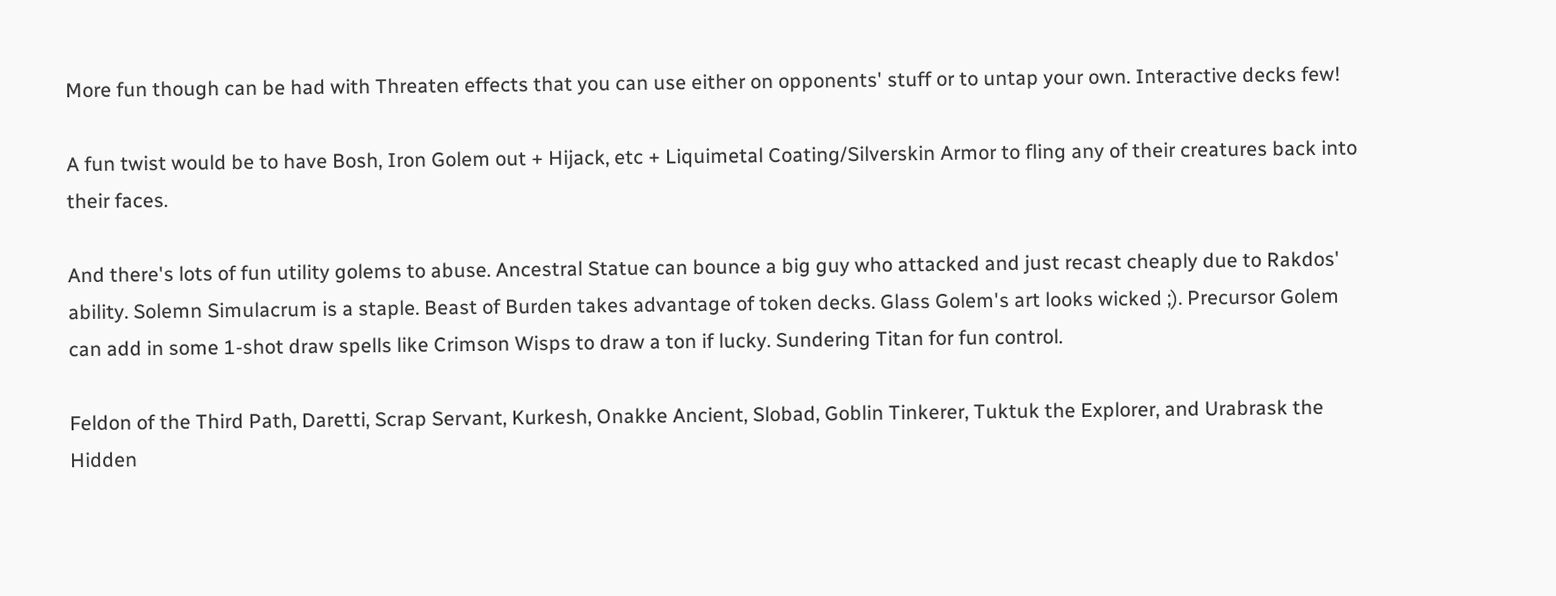More fun though can be had with Threaten effects that you can use either on opponents' stuff or to untap your own. Interactive decks few!

A fun twist would be to have Bosh, Iron Golem out + Hijack, etc + Liquimetal Coating/Silverskin Armor to fling any of their creatures back into their faces.

And there's lots of fun utility golems to abuse. Ancestral Statue can bounce a big guy who attacked and just recast cheaply due to Rakdos' ability. Solemn Simulacrum is a staple. Beast of Burden takes advantage of token decks. Glass Golem's art looks wicked ;). Precursor Golem can add in some 1-shot draw spells like Crimson Wisps to draw a ton if lucky. Sundering Titan for fun control.

Feldon of the Third Path, Daretti, Scrap Servant, Kurkesh, Onakke Ancient, Slobad, Goblin Tinkerer, Tuktuk the Explorer, and Urabrask the Hidden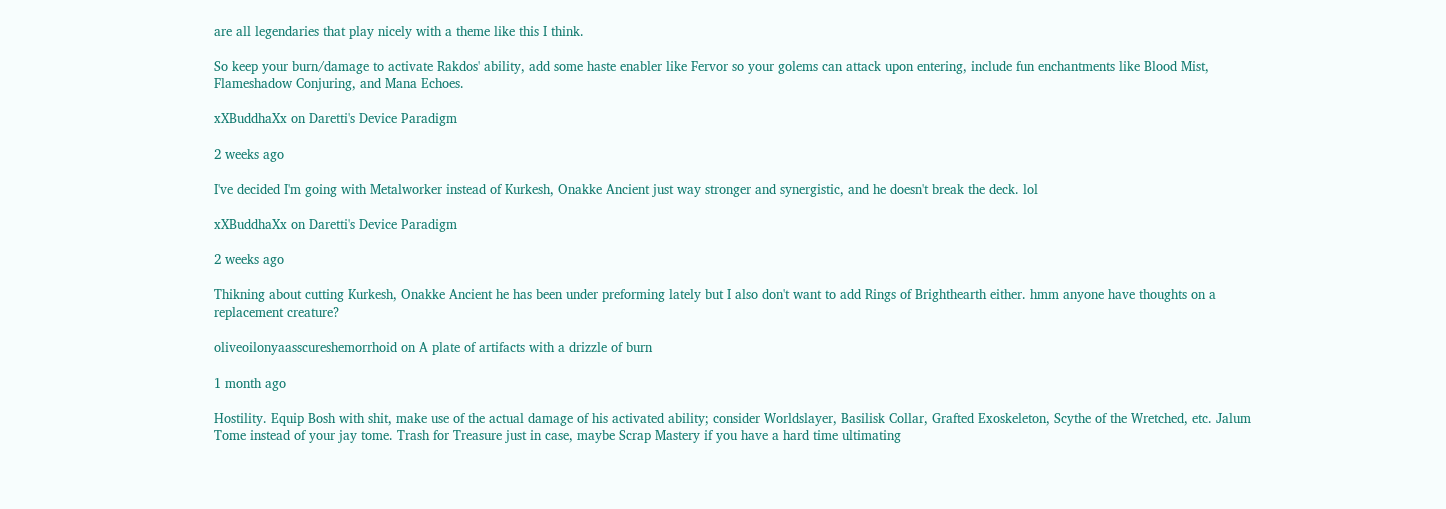are all legendaries that play nicely with a theme like this I think.

So keep your burn/damage to activate Rakdos' ability, add some haste enabler like Fervor so your golems can attack upon entering, include fun enchantments like Blood Mist, Flameshadow Conjuring, and Mana Echoes.

xXBuddhaXx on Daretti's Device Paradigm

2 weeks ago

I've decided I'm going with Metalworker instead of Kurkesh, Onakke Ancient just way stronger and synergistic, and he doesn't break the deck. lol

xXBuddhaXx on Daretti's Device Paradigm

2 weeks ago

Thikning about cutting Kurkesh, Onakke Ancient he has been under preforming lately but I also don't want to add Rings of Brighthearth either. hmm anyone have thoughts on a replacement creature?

oliveoilonyaasscureshemorrhoid on A plate of artifacts with a drizzle of burn

1 month ago

Hostility. Equip Bosh with shit, make use of the actual damage of his activated ability; consider Worldslayer, Basilisk Collar, Grafted Exoskeleton, Scythe of the Wretched, etc. Jalum Tome instead of your jay tome. Trash for Treasure just in case, maybe Scrap Mastery if you have a hard time ultimating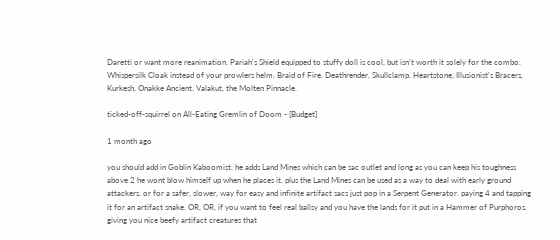Daretti or want more reanimation. Pariah's Shield equipped to stuffy doll is cool, but isn't worth it solely for the combo. Whispersilk Cloak instead of your prowlers helm. Braid of Fire. Deathrender, Skullclamp. Heartstone, Illusionist's Bracers, Kurkesh, Onakke Ancient. Valakut, the Molten Pinnacle.

ticked-off-squirrel on All-Eating Gremlin of Doom - [Budget]

1 month ago

you should add in Goblin Kaboomist. he adds Land Mines which can be sac outlet and long as you can keep his toughness above 2 he wont blow himself up when he places it. plus the Land Mines can be used as a way to deal with early ground attackers. or for a safer, slower, way for easy and infinite artifact sacs just pop in a Serpent Generator. paying 4 and tapping it for an artifact snake. OR, OR, if you want to feel real ballsy and you have the lands for it put in a Hammer of Purphoros. giving you nice beefy artifact creatures that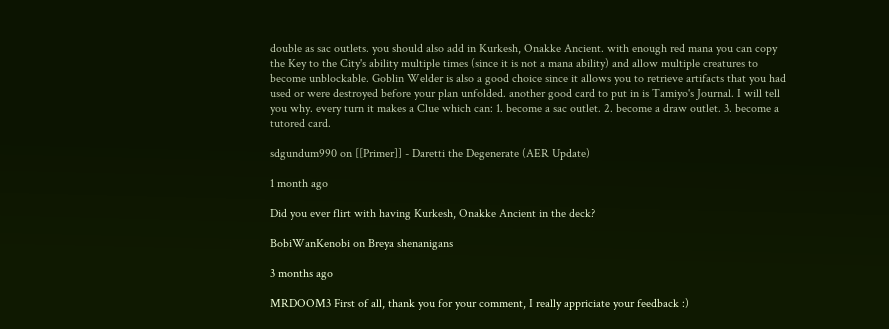double as sac outlets. you should also add in Kurkesh, Onakke Ancient. with enough red mana you can copy the Key to the City's ability multiple times (since it is not a mana ability) and allow multiple creatures to become unblockable. Goblin Welder is also a good choice since it allows you to retrieve artifacts that you had used or were destroyed before your plan unfolded. another good card to put in is Tamiyo's Journal. I will tell you why. every turn it makes a Clue which can: 1. become a sac outlet. 2. become a draw outlet. 3. become a tutored card.

sdgundum990 on [[Primer]] - Daretti the Degenerate (AER Update)

1 month ago

Did you ever flirt with having Kurkesh, Onakke Ancient in the deck?

BobiWanKenobi on Breya shenanigans

3 months ago

MRDOOM3 First of all, thank you for your comment, I really appriciate your feedback :)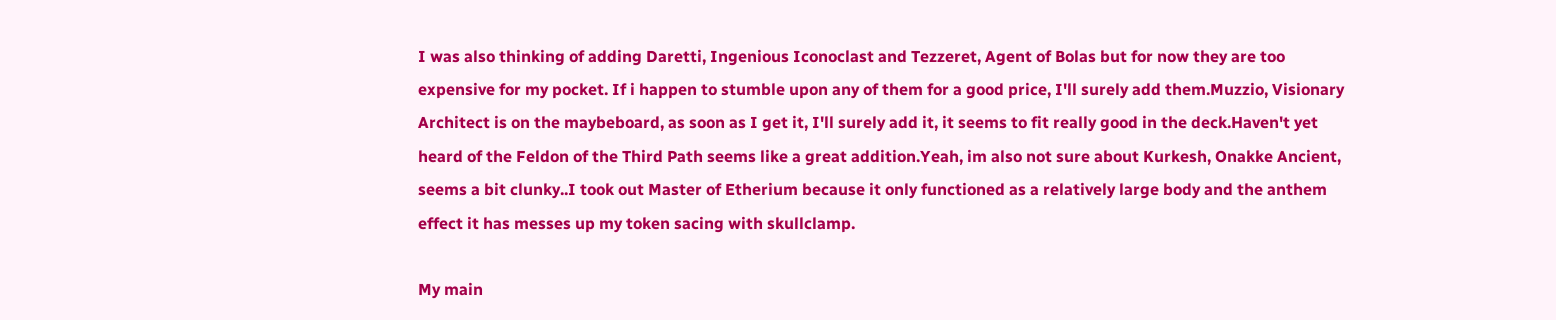I was also thinking of adding Daretti, Ingenious Iconoclast and Tezzeret, Agent of Bolas but for now they are too expensive for my pocket. If i happen to stumble upon any of them for a good price, I'll surely add them.Muzzio, Visionary Architect is on the maybeboard, as soon as I get it, I'll surely add it, it seems to fit really good in the deck.Haven't yet heard of the Feldon of the Third Path seems like a great addition.Yeah, im also not sure about Kurkesh, Onakke Ancient, seems a bit clunky..I took out Master of Etherium because it only functioned as a relatively large body and the anthem effect it has messes up my token sacing with skullclamp.

My main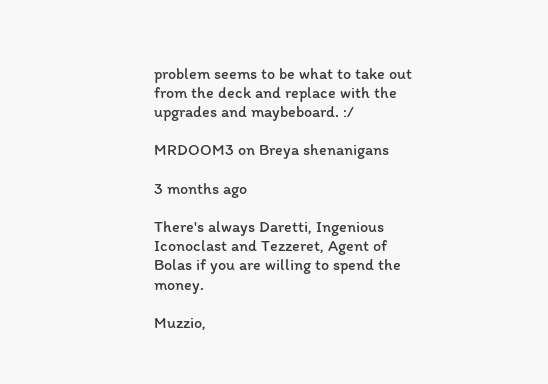problem seems to be what to take out from the deck and replace with the upgrades and maybeboard. :/

MRDOOM3 on Breya shenanigans

3 months ago

There's always Daretti, Ingenious Iconoclast and Tezzeret, Agent of Bolas if you are willing to spend the money.

Muzzio,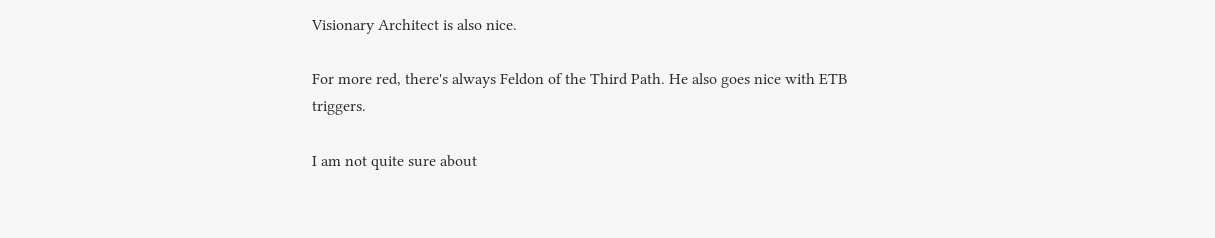Visionary Architect is also nice.

For more red, there's always Feldon of the Third Path. He also goes nice with ETB triggers.

I am not quite sure about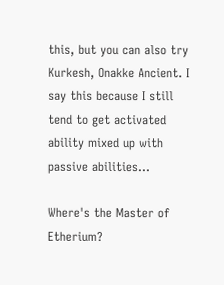this, but you can also try Kurkesh, Onakke Ancient. I say this because I still tend to get activated ability mixed up with passive abilities...

Where's the Master of Etherium?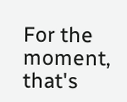For the moment, that's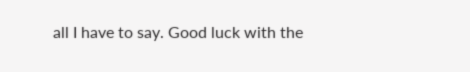all I have to say. Good luck with the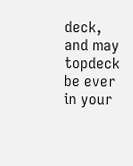deck, and may topdeck be ever in your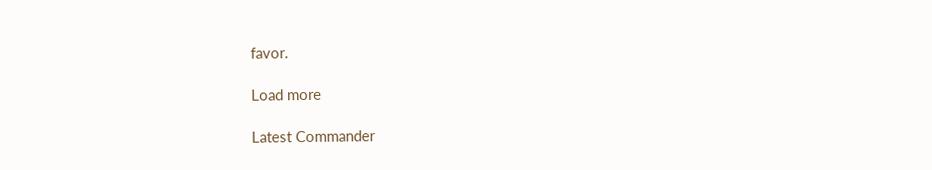favor.

Load more

Latest Commander